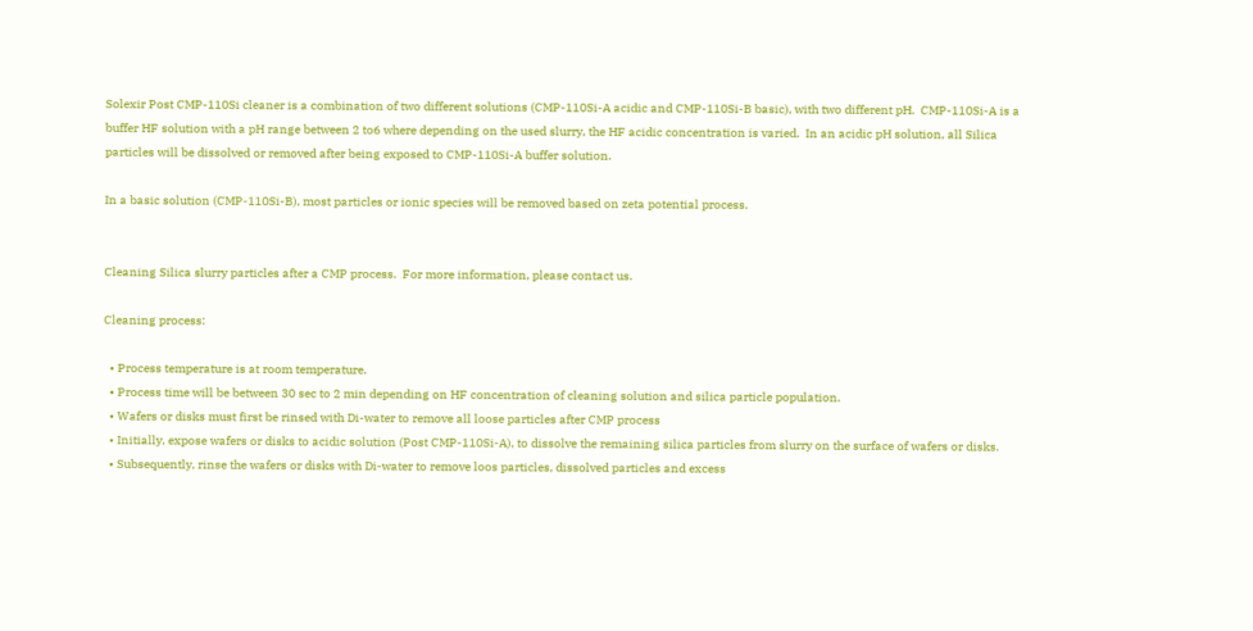Solexir Post CMP-110Si cleaner is a combination of two different solutions (CMP-110Si-A acidic and CMP-110Si-B basic), with two different pH.  CMP-110Si-A is a buffer HF solution with a pH range between 2 to6 where depending on the used slurry, the HF acidic concentration is varied.  In an acidic pH solution, all Silica particles will be dissolved or removed after being exposed to CMP-110Si-A buffer solution.

In a basic solution (CMP-110Si-B), most particles or ionic species will be removed based on zeta potential process.


Cleaning Silica slurry particles after a CMP process.  For more information, please contact us.

Cleaning process:

  • Process temperature is at room temperature.
  • Process time will be between 30 sec to 2 min depending on HF concentration of cleaning solution and silica particle population.
  • Wafers or disks must first be rinsed with Di-water to remove all loose particles after CMP process
  • Initially, expose wafers or disks to acidic solution (Post CMP-110Si-A), to dissolve the remaining silica particles from slurry on the surface of wafers or disks.
  • Subsequently, rinse the wafers or disks with Di-water to remove loos particles, dissolved particles and excess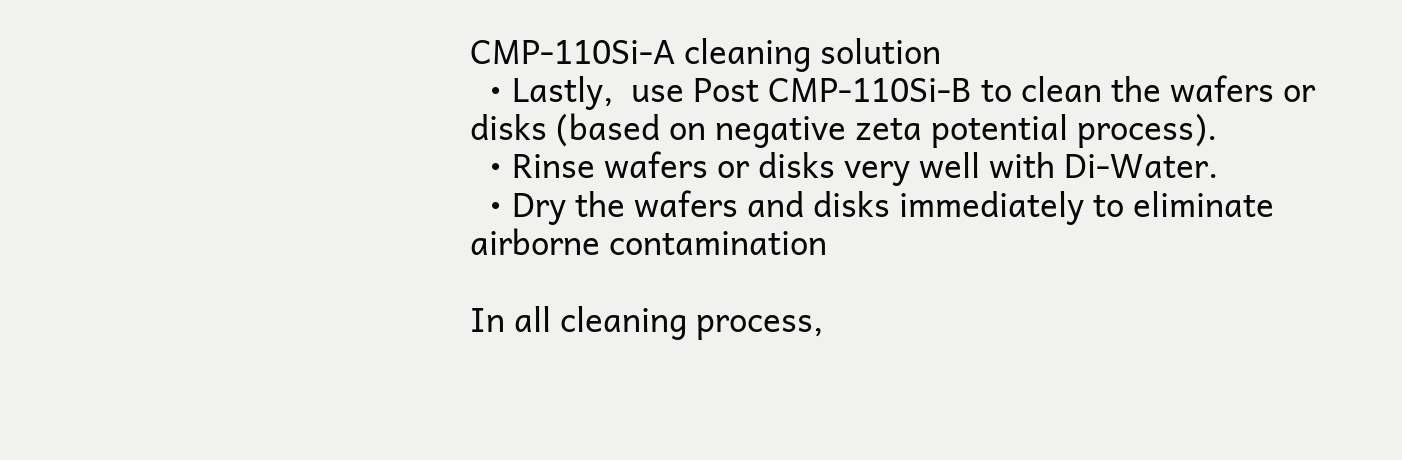CMP-110Si-A cleaning solution
  • Lastly,  use Post CMP-110Si-B to clean the wafers or disks (based on negative zeta potential process).
  • Rinse wafers or disks very well with Di-Water.
  • Dry the wafers and disks immediately to eliminate airborne contamination

In all cleaning process,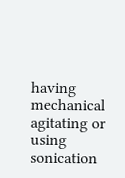having mechanical agitating or using sonication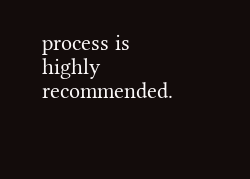process is highly recommended.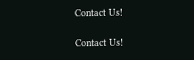Contact Us!

Contact Us!